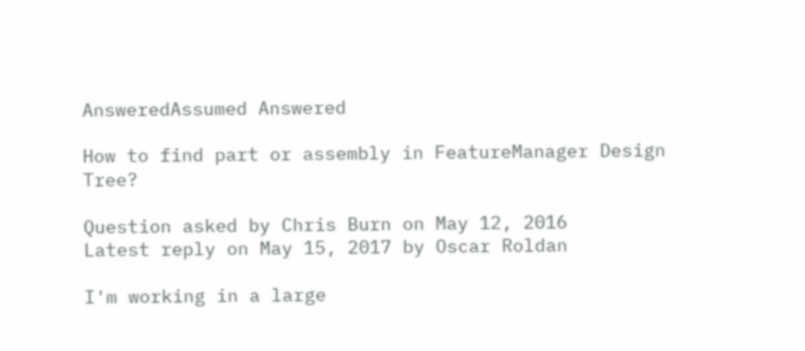AnsweredAssumed Answered

How to find part or assembly in FeatureManager Design Tree?

Question asked by Chris Burn on May 12, 2016
Latest reply on May 15, 2017 by Oscar Roldan

I'm working in a large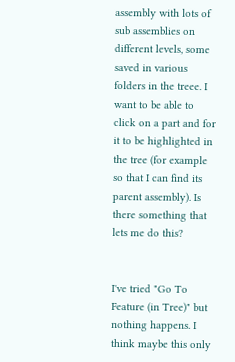assembly with lots of sub assemblies on different levels, some saved in various folders in the treee. I want to be able to click on a part and for it to be highlighted in the tree (for example so that I can find its parent assembly). Is there something that lets me do this?


I've tried "Go To Feature (in Tree)" but nothing happens. I think maybe this only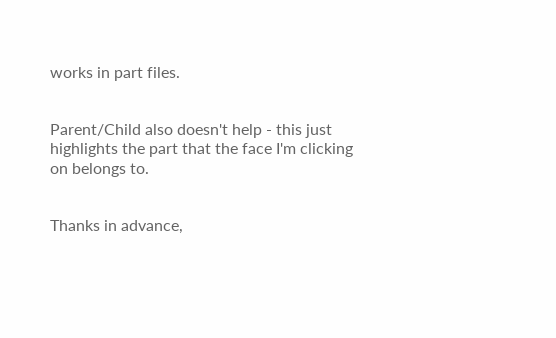works in part files.


Parent/Child also doesn't help - this just highlights the part that the face I'm clicking on belongs to.


Thanks in advance,